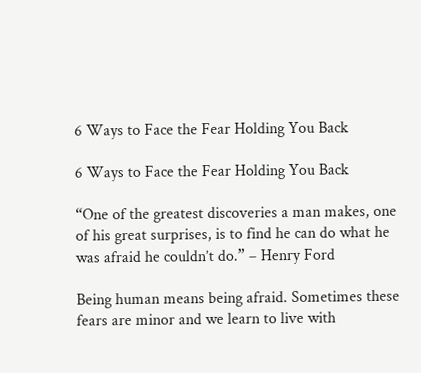6 Ways to Face the Fear Holding You Back

6 Ways to Face the Fear Holding You Back

“One of the greatest discoveries a man makes, one of his great surprises, is to find he can do what he was afraid he couldn’t do.” – Henry Ford

Being human means being afraid. Sometimes these fears are minor and we learn to live with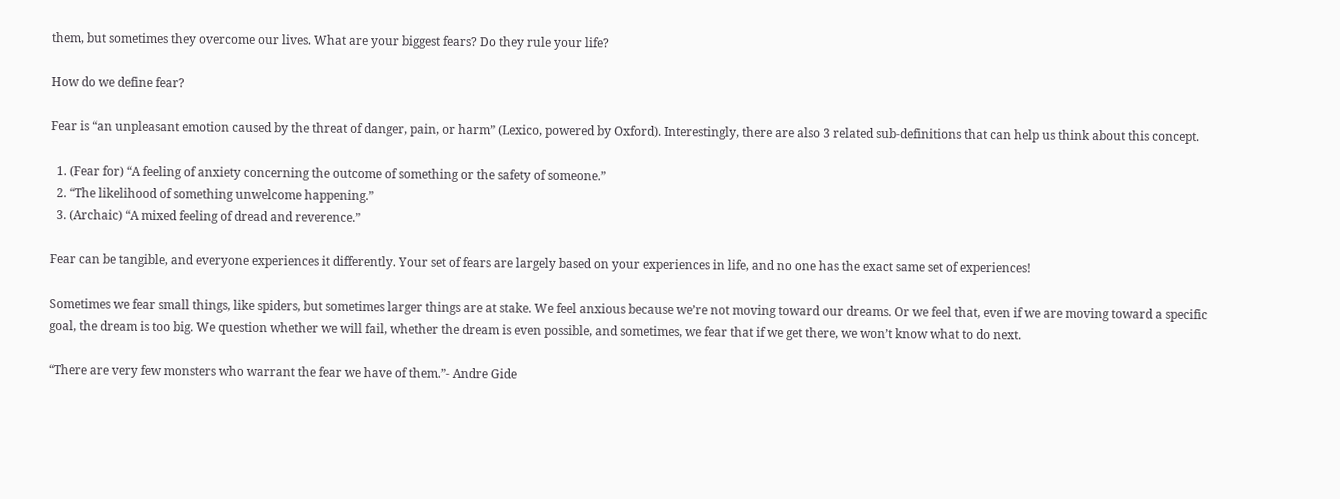them, but sometimes they overcome our lives. What are your biggest fears? Do they rule your life?

How do we define fear?

Fear is “an unpleasant emotion caused by the threat of danger, pain, or harm” (Lexico, powered by Oxford). Interestingly, there are also 3 related sub-definitions that can help us think about this concept.

  1. (Fear for) “A feeling of anxiety concerning the outcome of something or the safety of someone.”
  2. “The likelihood of something unwelcome happening.”
  3. (Archaic) “A mixed feeling of dread and reverence.”

Fear can be tangible, and everyone experiences it differently. Your set of fears are largely based on your experiences in life, and no one has the exact same set of experiences!

Sometimes we fear small things, like spiders, but sometimes larger things are at stake. We feel anxious because we’re not moving toward our dreams. Or we feel that, even if we are moving toward a specific goal, the dream is too big. We question whether we will fail, whether the dream is even possible, and sometimes, we fear that if we get there, we won’t know what to do next.

“There are very few monsters who warrant the fear we have of them.”- Andre Gide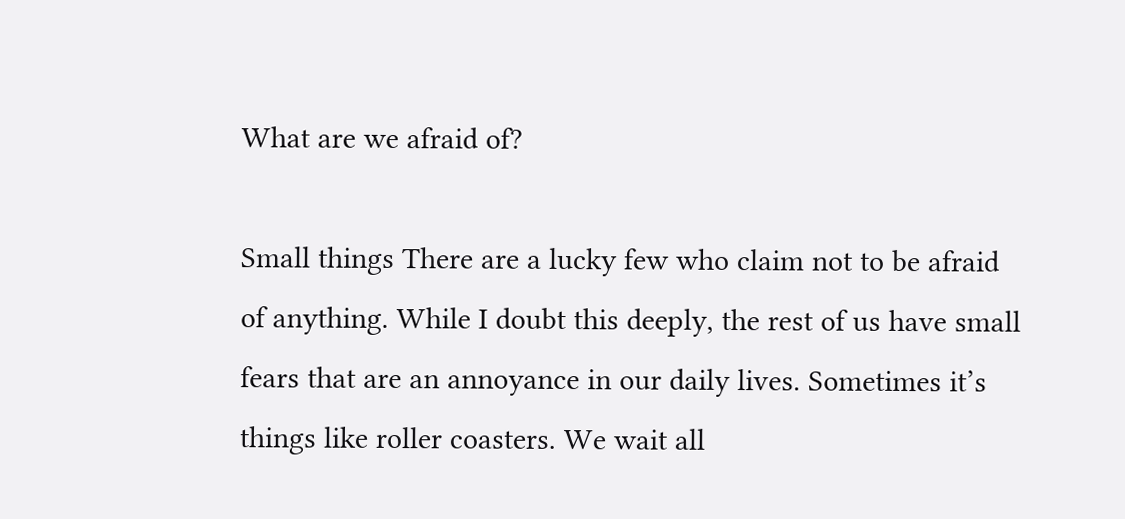What are we afraid of?

Small things There are a lucky few who claim not to be afraid of anything. While I doubt this deeply, the rest of us have small fears that are an annoyance in our daily lives. Sometimes it’s things like roller coasters. We wait all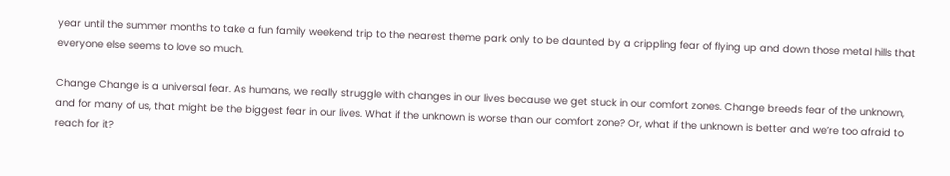year until the summer months to take a fun family weekend trip to the nearest theme park only to be daunted by a crippling fear of flying up and down those metal hills that everyone else seems to love so much.

Change Change is a universal fear. As humans, we really struggle with changes in our lives because we get stuck in our comfort zones. Change breeds fear of the unknown, and for many of us, that might be the biggest fear in our lives. What if the unknown is worse than our comfort zone? Or, what if the unknown is better and we’re too afraid to reach for it?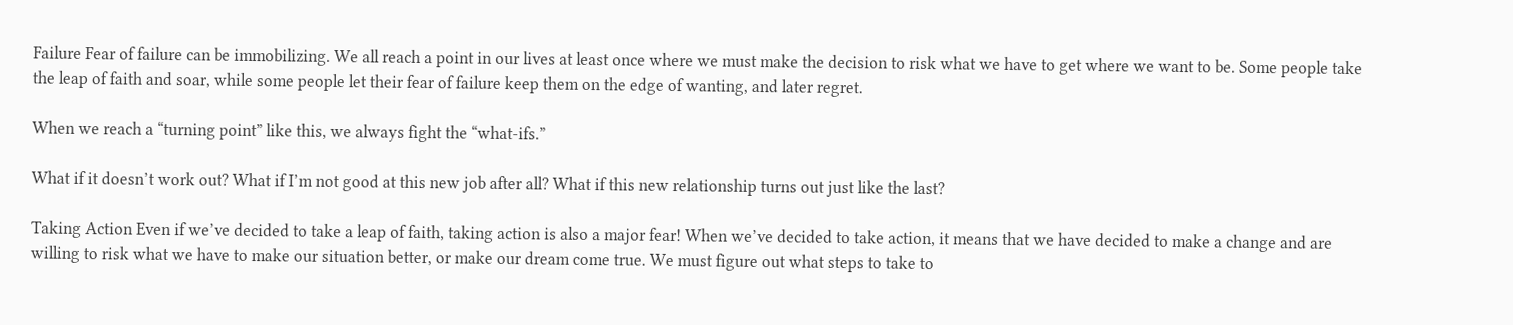Failure Fear of failure can be immobilizing. We all reach a point in our lives at least once where we must make the decision to risk what we have to get where we want to be. Some people take the leap of faith and soar, while some people let their fear of failure keep them on the edge of wanting, and later regret.

When we reach a “turning point” like this, we always fight the “what-ifs.”

What if it doesn’t work out? What if I’m not good at this new job after all? What if this new relationship turns out just like the last?

Taking Action Even if we’ve decided to take a leap of faith, taking action is also a major fear! When we’ve decided to take action, it means that we have decided to make a change and are willing to risk what we have to make our situation better, or make our dream come true. We must figure out what steps to take to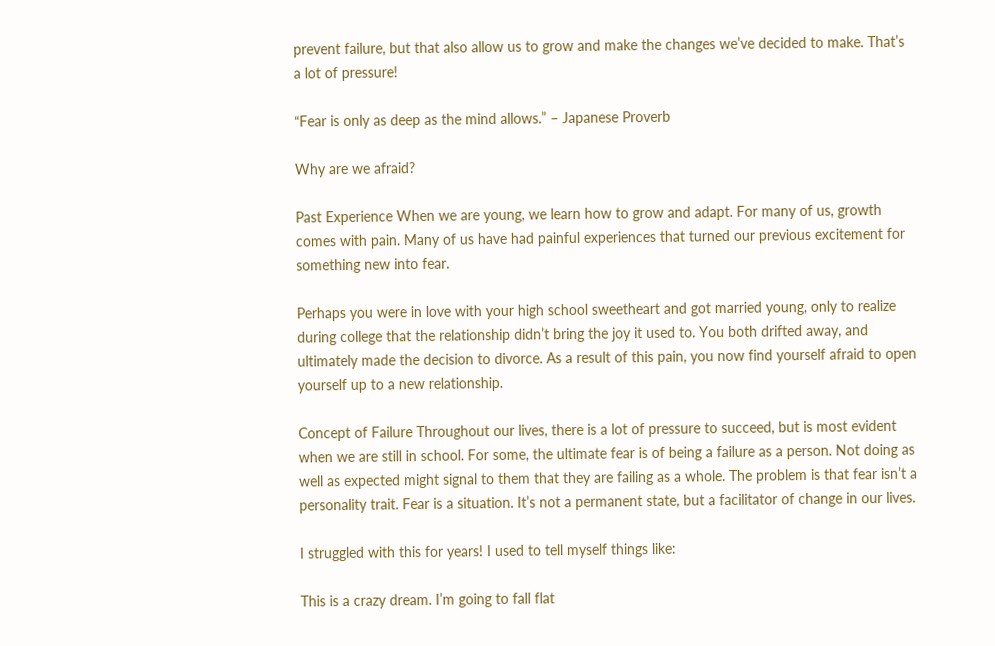prevent failure, but that also allow us to grow and make the changes we’ve decided to make. That’s a lot of pressure!

“Fear is only as deep as the mind allows.” – Japanese Proverb

Why are we afraid?

Past Experience When we are young, we learn how to grow and adapt. For many of us, growth comes with pain. Many of us have had painful experiences that turned our previous excitement for something new into fear.

Perhaps you were in love with your high school sweetheart and got married young, only to realize during college that the relationship didn’t bring the joy it used to. You both drifted away, and ultimately made the decision to divorce. As a result of this pain, you now find yourself afraid to open yourself up to a new relationship.

Concept of Failure Throughout our lives, there is a lot of pressure to succeed, but is most evident when we are still in school. For some, the ultimate fear is of being a failure as a person. Not doing as well as expected might signal to them that they are failing as a whole. The problem is that fear isn’t a personality trait. Fear is a situation. It’s not a permanent state, but a facilitator of change in our lives.

I struggled with this for years! I used to tell myself things like:

This is a crazy dream. I’m going to fall flat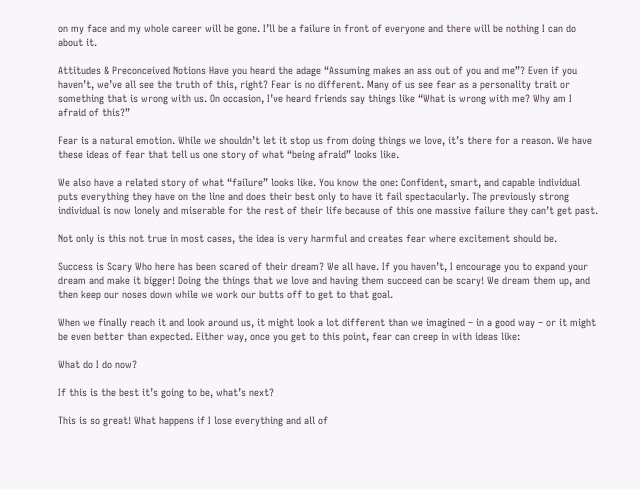on my face and my whole career will be gone. I’ll be a failure in front of everyone and there will be nothing I can do about it.

Attitudes & Preconceived Notions Have you heard the adage “Assuming makes an ass out of you and me”? Even if you haven’t, we’ve all see the truth of this, right? Fear is no different. Many of us see fear as a personality trait or something that is wrong with us. On occasion, I’ve heard friends say things like “What is wrong with me? Why am I afraid of this?”

Fear is a natural emotion. While we shouldn’t let it stop us from doing things we love, it’s there for a reason. We have these ideas of fear that tell us one story of what “being afraid” looks like.

We also have a related story of what “failure” looks like. You know the one: Confident, smart, and capable individual puts everything they have on the line and does their best only to have it fail spectacularly. The previously strong individual is now lonely and miserable for the rest of their life because of this one massive failure they can’t get past.

Not only is this not true in most cases, the idea is very harmful and creates fear where excitement should be.

Success is Scary Who here has been scared of their dream? We all have. If you haven’t, I encourage you to expand your dream and make it bigger! Doing the things that we love and having them succeed can be scary! We dream them up, and then keep our noses down while we work our butts off to get to that goal.

When we finally reach it and look around us, it might look a lot different than we imagined – in a good way – or it might be even better than expected. Either way, once you get to this point, fear can creep in with ideas like:

What do I do now?

If this is the best it’s going to be, what’s next?

This is so great! What happens if I lose everything and all of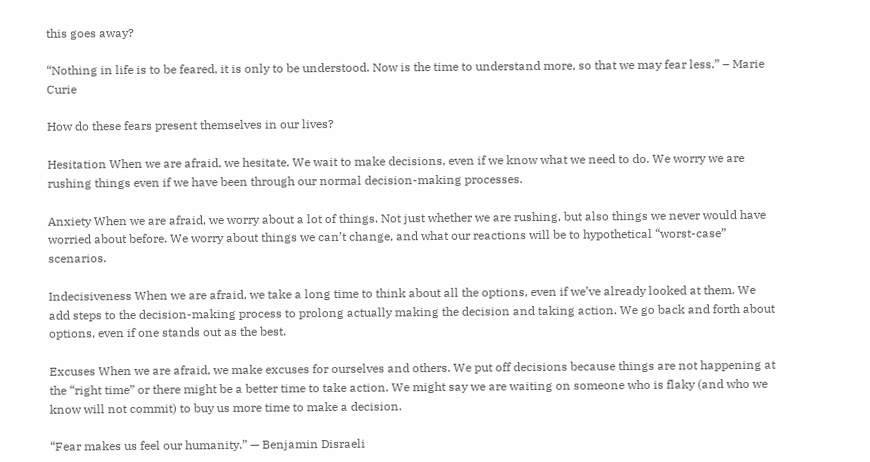this goes away?

“Nothing in life is to be feared, it is only to be understood. Now is the time to understand more, so that we may fear less.” – Marie Curie

How do these fears present themselves in our lives?

Hesitation When we are afraid, we hesitate. We wait to make decisions, even if we know what we need to do. We worry we are rushing things even if we have been through our normal decision-making processes.

Anxiety When we are afraid, we worry about a lot of things. Not just whether we are rushing, but also things we never would have worried about before. We worry about things we can’t change, and what our reactions will be to hypothetical “worst-case” scenarios.

Indecisiveness When we are afraid, we take a long time to think about all the options, even if we’ve already looked at them. We add steps to the decision-making process to prolong actually making the decision and taking action. We go back and forth about options, even if one stands out as the best.

Excuses When we are afraid, we make excuses for ourselves and others. We put off decisions because things are not happening at the “right time” or there might be a better time to take action. We might say we are waiting on someone who is flaky (and who we know will not commit) to buy us more time to make a decision.

“Fear makes us feel our humanity.” — Benjamin Disraeli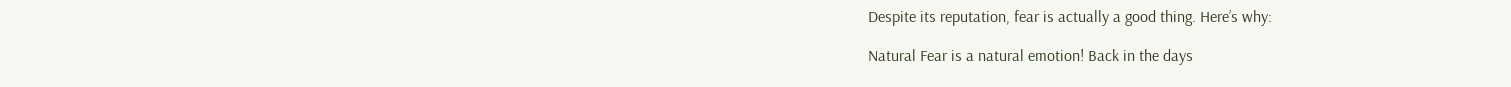Despite its reputation, fear is actually a good thing. Here’s why:

Natural Fear is a natural emotion! Back in the days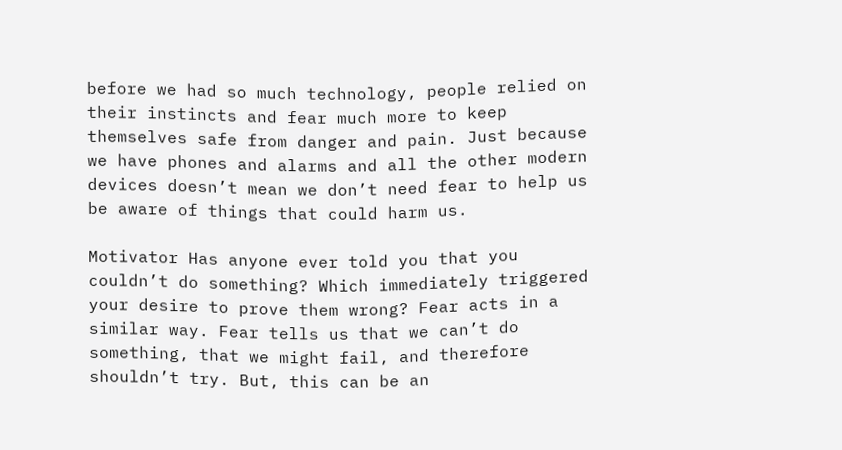before we had so much technology, people relied on their instincts and fear much more to keep themselves safe from danger and pain. Just because we have phones and alarms and all the other modern devices doesn’t mean we don’t need fear to help us be aware of things that could harm us.

Motivator Has anyone ever told you that you couldn’t do something? Which immediately triggered your desire to prove them wrong? Fear acts in a similar way. Fear tells us that we can’t do something, that we might fail, and therefore shouldn’t try. But, this can be an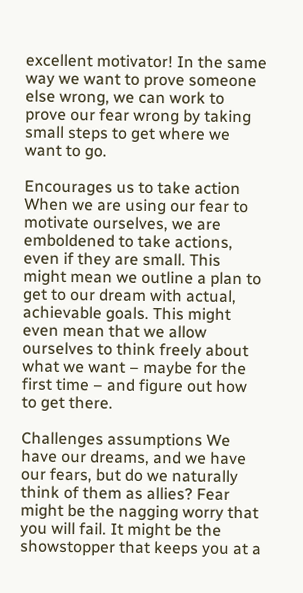excellent motivator! In the same way we want to prove someone else wrong, we can work to prove our fear wrong by taking small steps to get where we want to go.

Encourages us to take action When we are using our fear to motivate ourselves, we are emboldened to take actions, even if they are small. This might mean we outline a plan to get to our dream with actual, achievable goals. This might even mean that we allow ourselves to think freely about what we want – maybe for the first time – and figure out how to get there.

Challenges assumptions We have our dreams, and we have our fears, but do we naturally think of them as allies? Fear might be the nagging worry that you will fail. It might be the showstopper that keeps you at a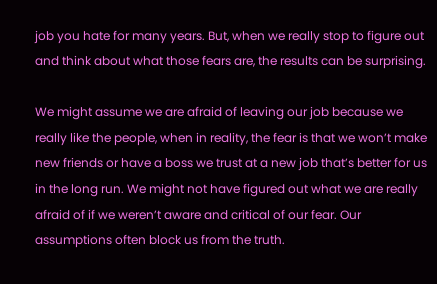job you hate for many years. But, when we really stop to figure out and think about what those fears are, the results can be surprising.

We might assume we are afraid of leaving our job because we really like the people, when in reality, the fear is that we won’t make new friends or have a boss we trust at a new job that’s better for us in the long run. We might not have figured out what we are really afraid of if we weren’t aware and critical of our fear. Our assumptions often block us from the truth.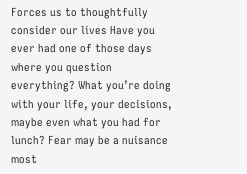Forces us to thoughtfully consider our lives Have you ever had one of those days where you question everything? What you’re doing with your life, your decisions, maybe even what you had for lunch? Fear may be a nuisance most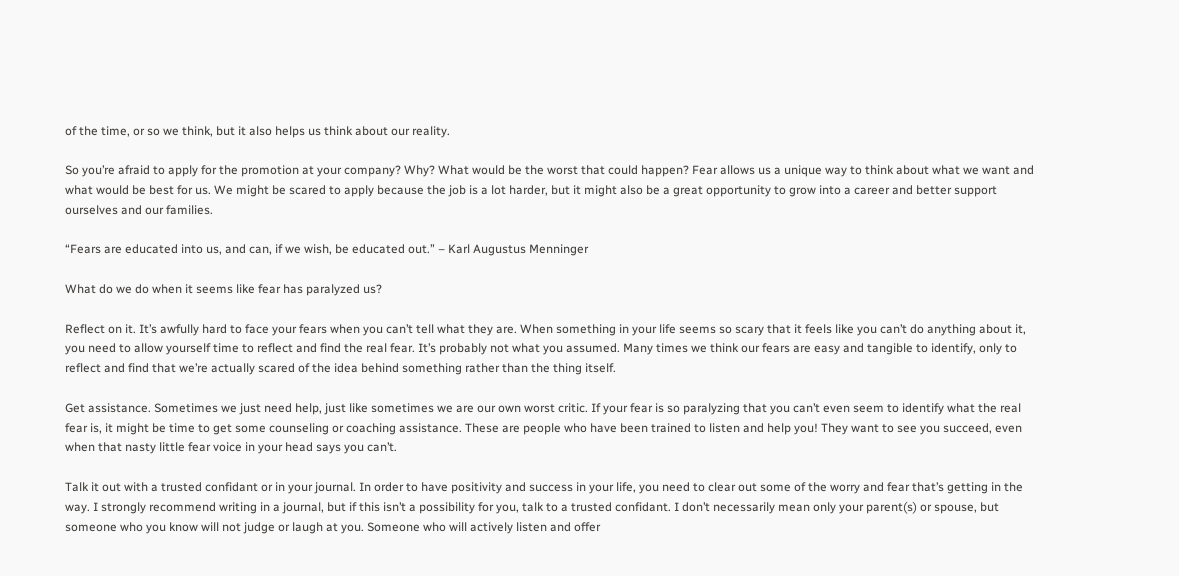of the time, or so we think, but it also helps us think about our reality.

So you’re afraid to apply for the promotion at your company? Why? What would be the worst that could happen? Fear allows us a unique way to think about what we want and what would be best for us. We might be scared to apply because the job is a lot harder, but it might also be a great opportunity to grow into a career and better support ourselves and our families.

“Fears are educated into us, and can, if we wish, be educated out.” – Karl Augustus Menninger

What do we do when it seems like fear has paralyzed us?

Reflect on it. It’s awfully hard to face your fears when you can’t tell what they are. When something in your life seems so scary that it feels like you can’t do anything about it, you need to allow yourself time to reflect and find the real fear. It’s probably not what you assumed. Many times we think our fears are easy and tangible to identify, only to reflect and find that we’re actually scared of the idea behind something rather than the thing itself.

Get assistance. Sometimes we just need help, just like sometimes we are our own worst critic. If your fear is so paralyzing that you can’t even seem to identify what the real fear is, it might be time to get some counseling or coaching assistance. These are people who have been trained to listen and help you! They want to see you succeed, even when that nasty little fear voice in your head says you can’t.

Talk it out with a trusted confidant or in your journal. In order to have positivity and success in your life, you need to clear out some of the worry and fear that’s getting in the way. I strongly recommend writing in a journal, but if this isn’t a possibility for you, talk to a trusted confidant. I don’t necessarily mean only your parent(s) or spouse, but someone who you know will not judge or laugh at you. Someone who will actively listen and offer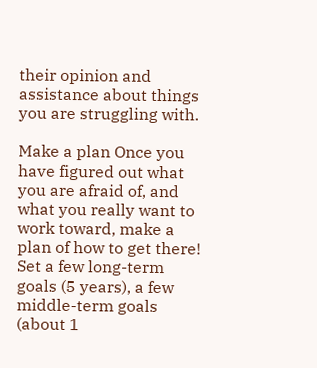their opinion and assistance about things you are struggling with.

Make a plan Once you have figured out what you are afraid of, and what you really want to work toward, make a plan of how to get there! Set a few long-term goals (5 years), a few middle-term goals (about 1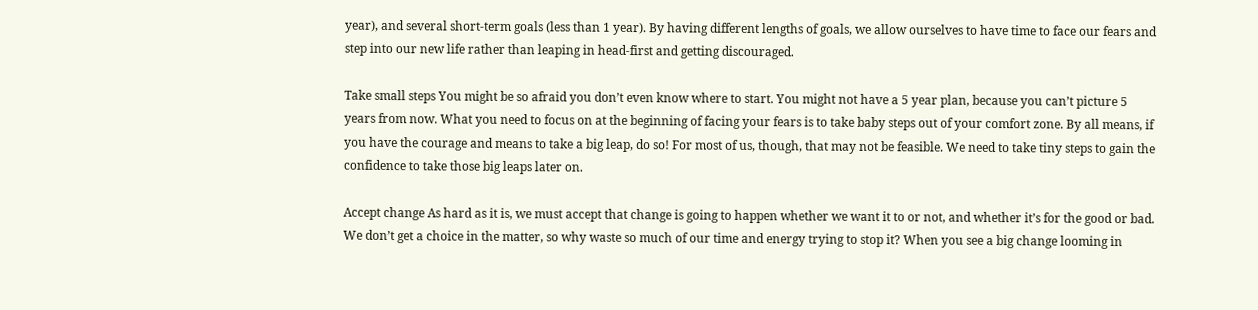year), and several short-term goals (less than 1 year). By having different lengths of goals, we allow ourselves to have time to face our fears and step into our new life rather than leaping in head-first and getting discouraged.

Take small steps You might be so afraid you don’t even know where to start. You might not have a 5 year plan, because you can’t picture 5 years from now. What you need to focus on at the beginning of facing your fears is to take baby steps out of your comfort zone. By all means, if you have the courage and means to take a big leap, do so! For most of us, though, that may not be feasible. We need to take tiny steps to gain the confidence to take those big leaps later on.

Accept change As hard as it is, we must accept that change is going to happen whether we want it to or not, and whether it’s for the good or bad. We don’t get a choice in the matter, so why waste so much of our time and energy trying to stop it? When you see a big change looming in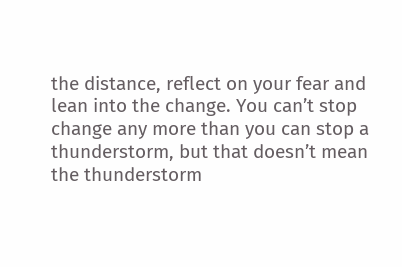the distance, reflect on your fear and lean into the change. You can’t stop change any more than you can stop a thunderstorm, but that doesn’t mean the thunderstorm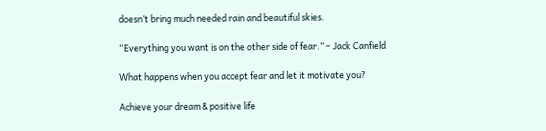doesn’t bring much needed rain and beautiful skies.

“Everything you want is on the other side of fear.” – Jack Canfield

What happens when you accept fear and let it motivate you?

Achieve your dream & positive life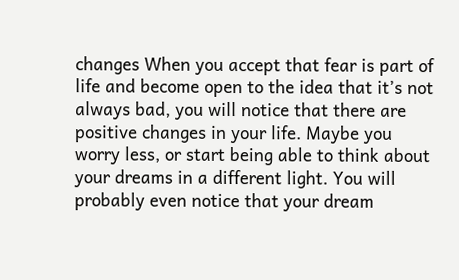changes When you accept that fear is part of life and become open to the idea that it’s not always bad, you will notice that there are positive changes in your life. Maybe you worry less, or start being able to think about your dreams in a different light. You will probably even notice that your dream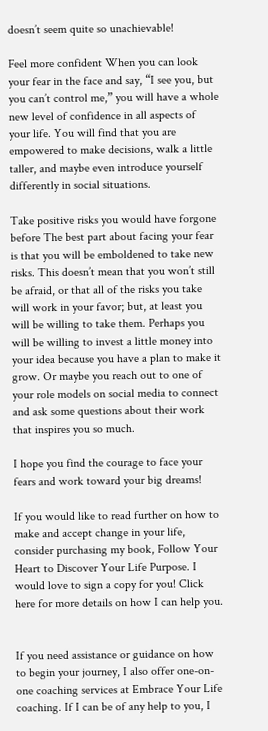doesn’t seem quite so unachievable!

Feel more confident When you can look your fear in the face and say, “I see you, but you can’t control me,” you will have a whole new level of confidence in all aspects of your life. You will find that you are empowered to make decisions, walk a little taller, and maybe even introduce yourself differently in social situations.

Take positive risks you would have forgone before The best part about facing your fear is that you will be emboldened to take new risks. This doesn’t mean that you won’t still be afraid, or that all of the risks you take will work in your favor; but, at least you will be willing to take them. Perhaps you will be willing to invest a little money into your idea because you have a plan to make it grow. Or maybe you reach out to one of your role models on social media to connect and ask some questions about their work that inspires you so much.

I hope you find the courage to face your fears and work toward your big dreams!

If you would like to read further on how to make and accept change in your life, consider purchasing my book, Follow Your Heart to Discover Your Life Purpose. I would love to sign a copy for you! Click here for more details on how I can help you.


If you need assistance or guidance on how to begin your journey, I also offer one-on-one coaching services at Embrace Your Life coaching. If I can be of any help to you, I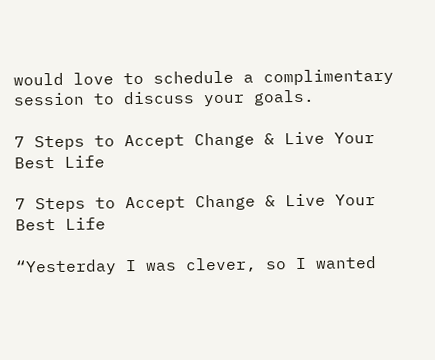would love to schedule a complimentary session to discuss your goals.

7 Steps to Accept Change & Live Your Best Life

7 Steps to Accept Change & Live Your Best Life

“Yesterday I was clever, so I wanted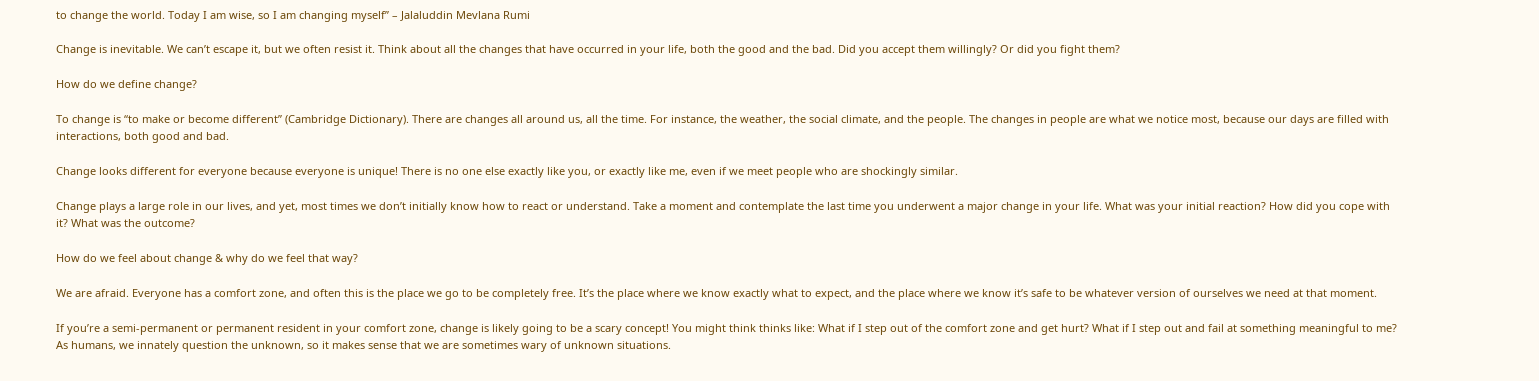to change the world. Today I am wise, so I am changing myself” – Jalaluddin Mevlana Rumi

Change is inevitable. We can’t escape it, but we often resist it. Think about all the changes that have occurred in your life, both the good and the bad. Did you accept them willingly? Or did you fight them?

How do we define change?

To change is “to make or become different” (Cambridge Dictionary). There are changes all around us, all the time. For instance, the weather, the social climate, and the people. The changes in people are what we notice most, because our days are filled with interactions, both good and bad.

Change looks different for everyone because everyone is unique! There is no one else exactly like you, or exactly like me, even if we meet people who are shockingly similar.

Change plays a large role in our lives, and yet, most times we don’t initially know how to react or understand. Take a moment and contemplate the last time you underwent a major change in your life. What was your initial reaction? How did you cope with it? What was the outcome?

How do we feel about change & why do we feel that way?

We are afraid. Everyone has a comfort zone, and often this is the place we go to be completely free. It’s the place where we know exactly what to expect, and the place where we know it’s safe to be whatever version of ourselves we need at that moment.

If you’re a semi-permanent or permanent resident in your comfort zone, change is likely going to be a scary concept! You might think thinks like: What if I step out of the comfort zone and get hurt? What if I step out and fail at something meaningful to me? As humans, we innately question the unknown, so it makes sense that we are sometimes wary of unknown situations.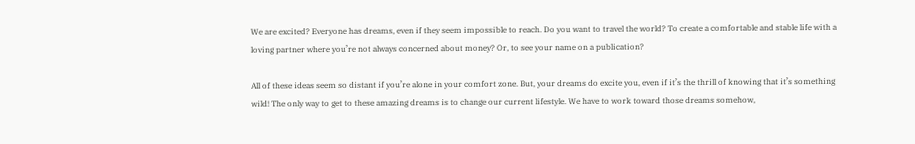We are excited? Everyone has dreams, even if they seem impossible to reach. Do you want to travel the world? To create a comfortable and stable life with a loving partner where you’re not always concerned about money? Or, to see your name on a publication?

All of these ideas seem so distant if you’re alone in your comfort zone. But, your dreams do excite you, even if it’s the thrill of knowing that it’s something wild! The only way to get to these amazing dreams is to change our current lifestyle. We have to work toward those dreams somehow,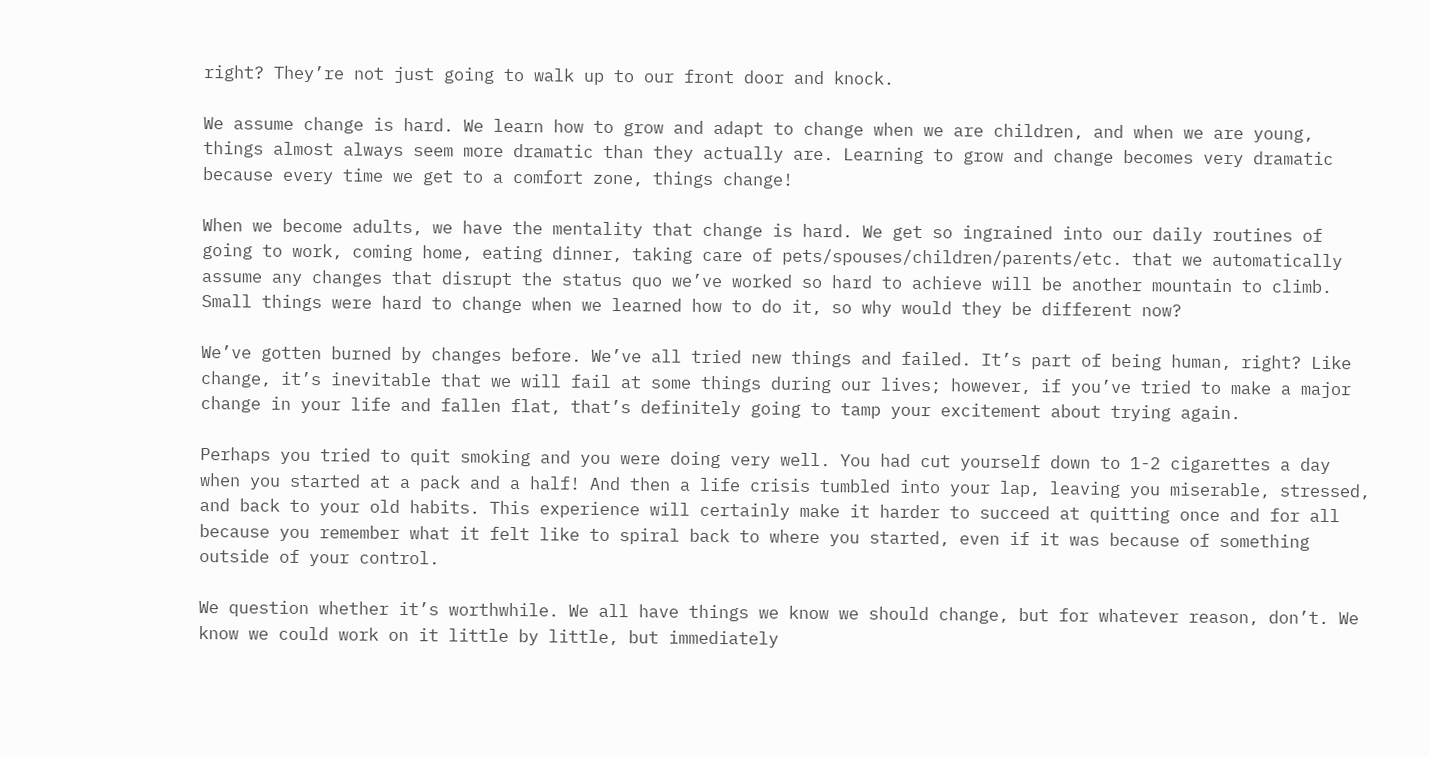right? They’re not just going to walk up to our front door and knock.

We assume change is hard. We learn how to grow and adapt to change when we are children, and when we are young, things almost always seem more dramatic than they actually are. Learning to grow and change becomes very dramatic because every time we get to a comfort zone, things change!

When we become adults, we have the mentality that change is hard. We get so ingrained into our daily routines of going to work, coming home, eating dinner, taking care of pets/spouses/children/parents/etc. that we automatically assume any changes that disrupt the status quo we’ve worked so hard to achieve will be another mountain to climb. Small things were hard to change when we learned how to do it, so why would they be different now?

We’ve gotten burned by changes before. We’ve all tried new things and failed. It’s part of being human, right? Like change, it’s inevitable that we will fail at some things during our lives; however, if you’ve tried to make a major change in your life and fallen flat, that’s definitely going to tamp your excitement about trying again.

Perhaps you tried to quit smoking and you were doing very well. You had cut yourself down to 1-2 cigarettes a day when you started at a pack and a half! And then a life crisis tumbled into your lap, leaving you miserable, stressed, and back to your old habits. This experience will certainly make it harder to succeed at quitting once and for all because you remember what it felt like to spiral back to where you started, even if it was because of something outside of your control.

We question whether it’s worthwhile. We all have things we know we should change, but for whatever reason, don’t. We know we could work on it little by little, but immediately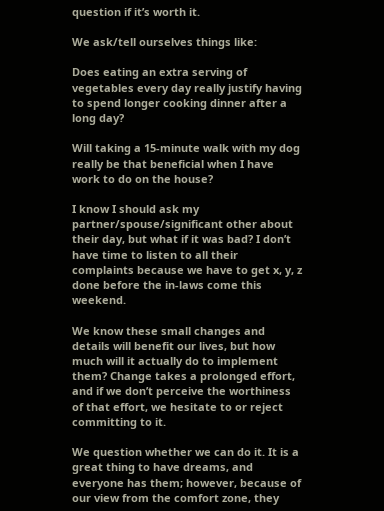question if it’s worth it.

We ask/tell ourselves things like:

Does eating an extra serving of vegetables every day really justify having to spend longer cooking dinner after a long day?

Will taking a 15-minute walk with my dog really be that beneficial when I have work to do on the house?

I know I should ask my partner/spouse/significant other about their day, but what if it was bad? I don’t have time to listen to all their complaints because we have to get x, y, z done before the in-laws come this weekend.

We know these small changes and details will benefit our lives, but how much will it actually do to implement them? Change takes a prolonged effort, and if we don’t perceive the worthiness of that effort, we hesitate to or reject committing to it.

We question whether we can do it. It is a great thing to have dreams, and everyone has them; however, because of our view from the comfort zone, they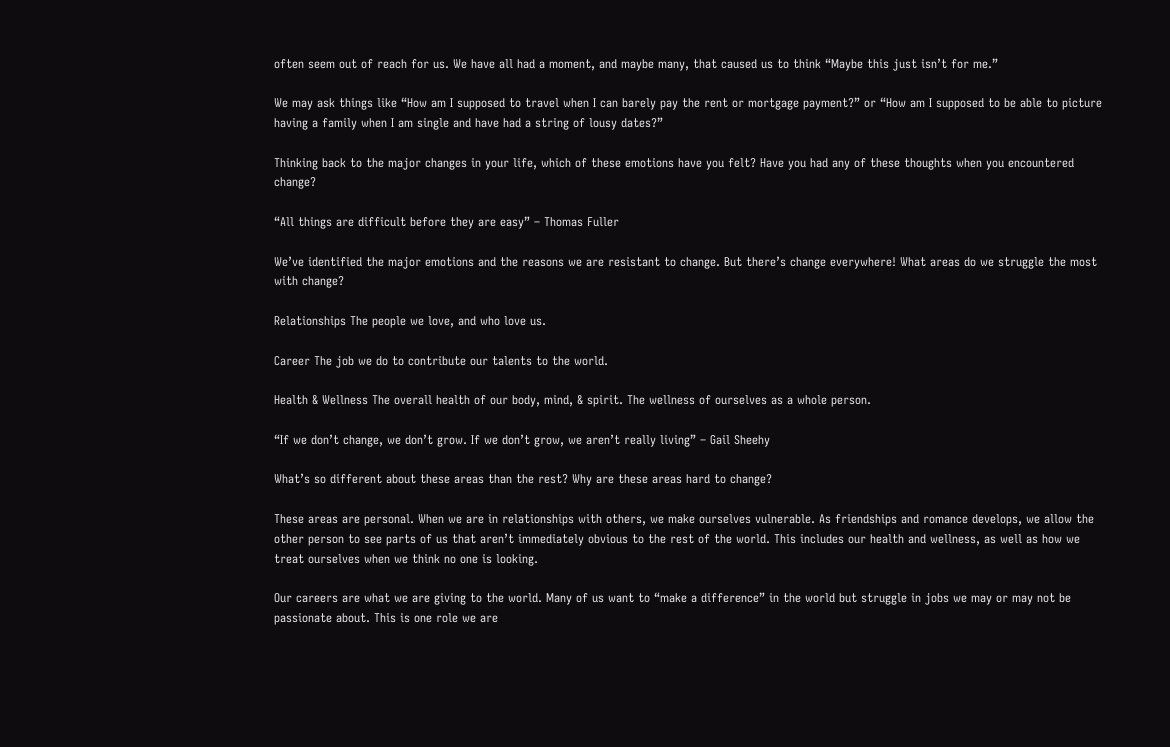often seem out of reach for us. We have all had a moment, and maybe many, that caused us to think “Maybe this just isn’t for me.”

We may ask things like “How am I supposed to travel when I can barely pay the rent or mortgage payment?” or “How am I supposed to be able to picture having a family when I am single and have had a string of lousy dates?”

Thinking back to the major changes in your life, which of these emotions have you felt? Have you had any of these thoughts when you encountered change?

“All things are difficult before they are easy” – Thomas Fuller

We’ve identified the major emotions and the reasons we are resistant to change. But there’s change everywhere! What areas do we struggle the most with change?

Relationships The people we love, and who love us.

Career The job we do to contribute our talents to the world.

Health & Wellness The overall health of our body, mind, & spirit. The wellness of ourselves as a whole person.

“If we don’t change, we don’t grow. If we don’t grow, we aren’t really living” – Gail Sheehy

What’s so different about these areas than the rest? Why are these areas hard to change?

These areas are personal. When we are in relationships with others, we make ourselves vulnerable. As friendships and romance develops, we allow the other person to see parts of us that aren’t immediately obvious to the rest of the world. This includes our health and wellness, as well as how we treat ourselves when we think no one is looking.

Our careers are what we are giving to the world. Many of us want to “make a difference” in the world but struggle in jobs we may or may not be passionate about. This is one role we are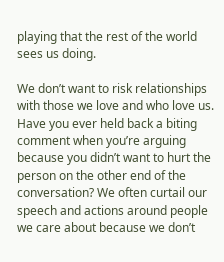playing that the rest of the world sees us doing.

We don’t want to risk relationships with those we love and who love us. Have you ever held back a biting comment when you’re arguing because you didn’t want to hurt the person on the other end of the conversation? We often curtail our speech and actions around people we care about because we don’t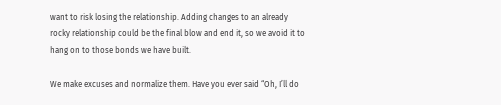want to risk losing the relationship. Adding changes to an already rocky relationship could be the final blow and end it, so we avoid it to hang on to those bonds we have built.

We make excuses and normalize them. Have you ever said “Oh, I’ll do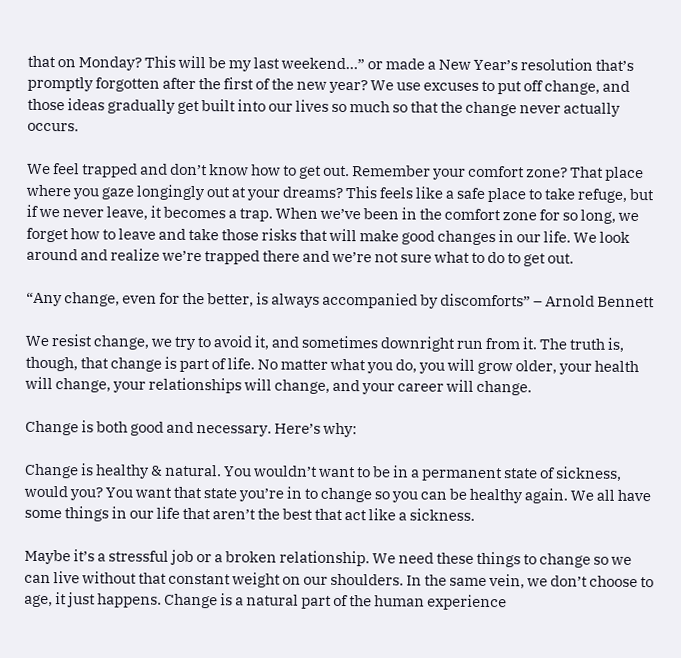that on Monday? This will be my last weekend…” or made a New Year’s resolution that’s promptly forgotten after the first of the new year? We use excuses to put off change, and those ideas gradually get built into our lives so much so that the change never actually occurs.

We feel trapped and don’t know how to get out. Remember your comfort zone? That place where you gaze longingly out at your dreams? This feels like a safe place to take refuge, but if we never leave, it becomes a trap. When we’ve been in the comfort zone for so long, we forget how to leave and take those risks that will make good changes in our life. We look around and realize we’re trapped there and we’re not sure what to do to get out.

“Any change, even for the better, is always accompanied by discomforts” – Arnold Bennett

We resist change, we try to avoid it, and sometimes downright run from it. The truth is, though, that change is part of life. No matter what you do, you will grow older, your health will change, your relationships will change, and your career will change.

Change is both good and necessary. Here’s why:

Change is healthy & natural. You wouldn’t want to be in a permanent state of sickness, would you? You want that state you’re in to change so you can be healthy again. We all have some things in our life that aren’t the best that act like a sickness.

Maybe it’s a stressful job or a broken relationship. We need these things to change so we can live without that constant weight on our shoulders. In the same vein, we don’t choose to age, it just happens. Change is a natural part of the human experience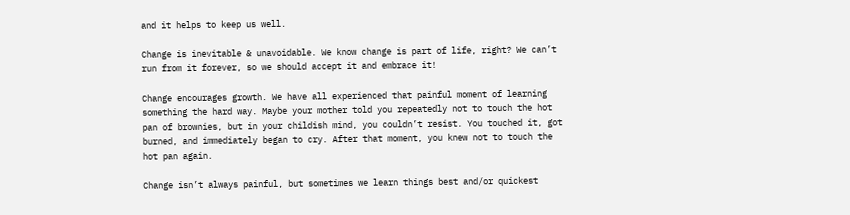and it helps to keep us well.

Change is inevitable & unavoidable. We know change is part of life, right? We can’t run from it forever, so we should accept it and embrace it!

Change encourages growth. We have all experienced that painful moment of learning something the hard way. Maybe your mother told you repeatedly not to touch the hot pan of brownies, but in your childish mind, you couldn’t resist. You touched it, got burned, and immediately began to cry. After that moment, you knew not to touch the hot pan again.

Change isn’t always painful, but sometimes we learn things best and/or quickest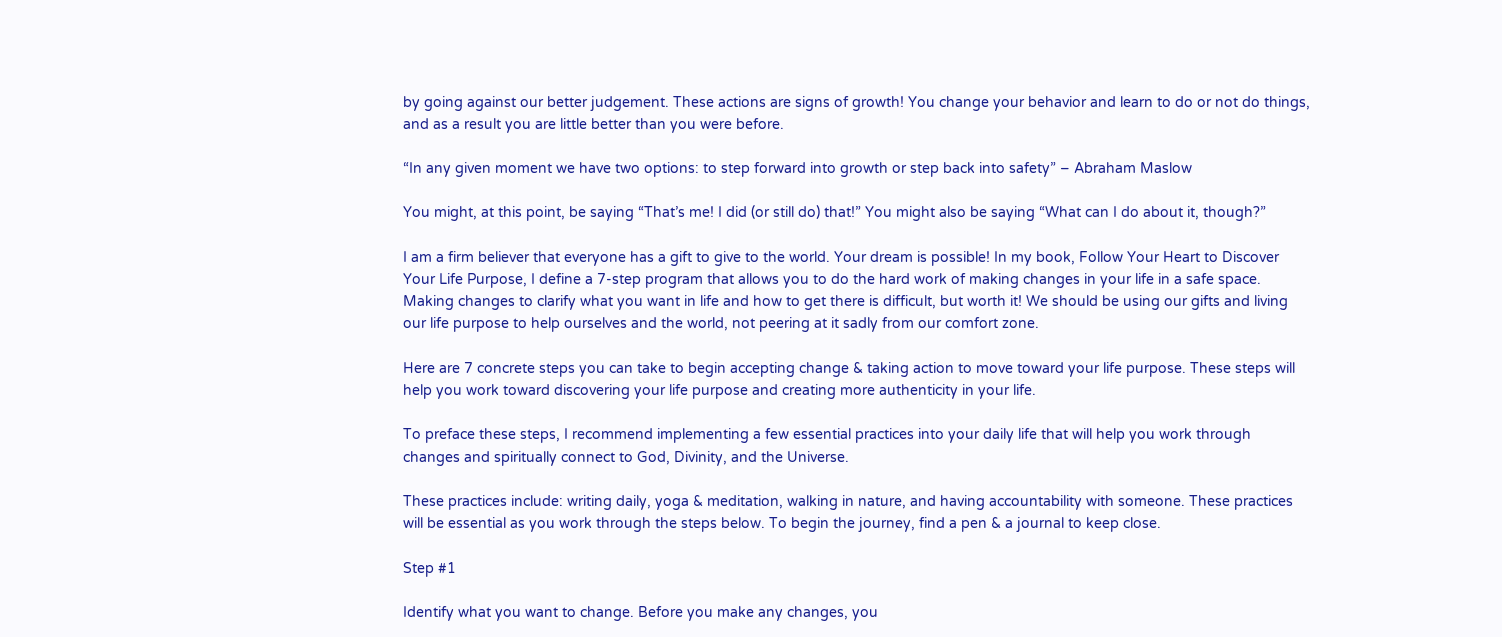by going against our better judgement. These actions are signs of growth! You change your behavior and learn to do or not do things, and as a result you are little better than you were before.

“In any given moment we have two options: to step forward into growth or step back into safety” – Abraham Maslow

You might, at this point, be saying “That’s me! I did (or still do) that!” You might also be saying “What can I do about it, though?”

I am a firm believer that everyone has a gift to give to the world. Your dream is possible! In my book, Follow Your Heart to Discover Your Life Purpose, I define a 7-step program that allows you to do the hard work of making changes in your life in a safe space. Making changes to clarify what you want in life and how to get there is difficult, but worth it! We should be using our gifts and living our life purpose to help ourselves and the world, not peering at it sadly from our comfort zone.

Here are 7 concrete steps you can take to begin accepting change & taking action to move toward your life purpose. These steps will help you work toward discovering your life purpose and creating more authenticity in your life.

To preface these steps, I recommend implementing a few essential practices into your daily life that will help you work through changes and spiritually connect to God, Divinity, and the Universe.

These practices include: writing daily, yoga & meditation, walking in nature, and having accountability with someone. These practices will be essential as you work through the steps below. To begin the journey, find a pen & a journal to keep close.

Step #1

Identify what you want to change. Before you make any changes, you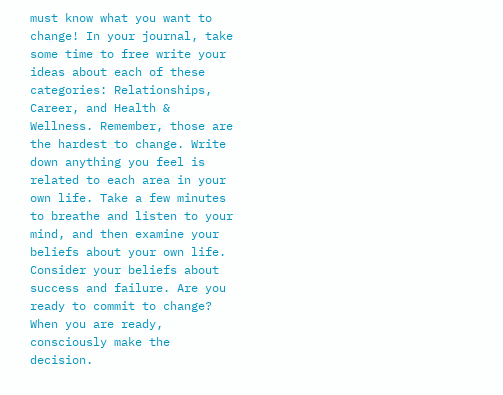must know what you want to change! In your journal, take some time to free write your ideas about each of these categories: Relationships, Career, and Health & Wellness. Remember, those are the hardest to change. Write down anything you feel is related to each area in your own life. Take a few minutes to breathe and listen to your mind, and then examine your beliefs about your own life. Consider your beliefs about success and failure. Are you ready to commit to change? When you are ready, consciously make the decision.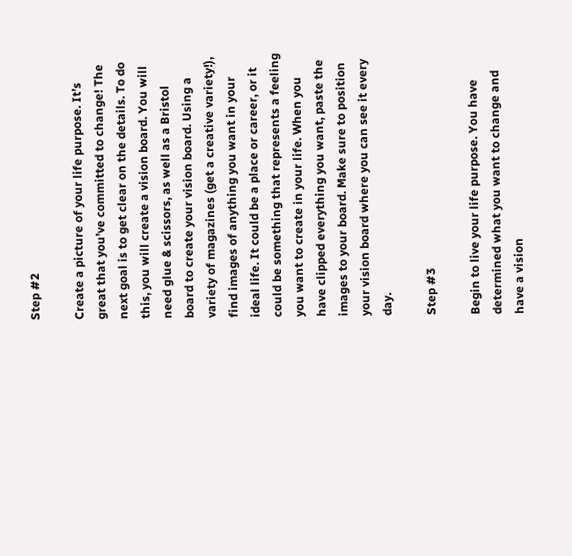Step #2

Create a picture of your life purpose. It’s great that you’ve committed to change! The next goal is to get clear on the details. To do this, you will create a vision board. You will need glue & scissors, as well as a Bristol board to create your vision board. Using a variety of magazines (get a creative variety!), find images of anything you want in your ideal life. It could be a place or career, or it could be something that represents a feeling you want to create in your life. When you have clipped everything you want, paste the images to your board. Make sure to position your vision board where you can see it every day.

Step #3

Begin to live your life purpose. You have determined what you want to change and have a vision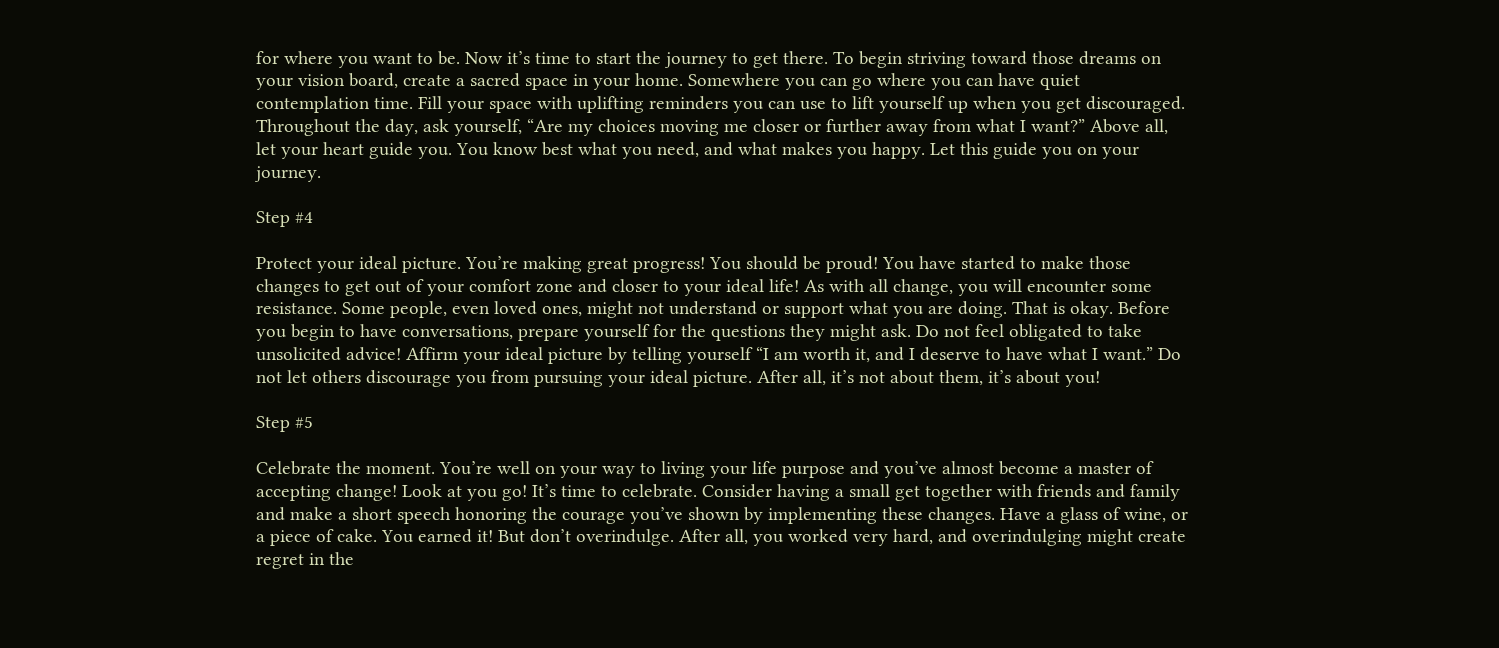for where you want to be. Now it’s time to start the journey to get there. To begin striving toward those dreams on your vision board, create a sacred space in your home. Somewhere you can go where you can have quiet contemplation time. Fill your space with uplifting reminders you can use to lift yourself up when you get discouraged. Throughout the day, ask yourself, “Are my choices moving me closer or further away from what I want?” Above all, let your heart guide you. You know best what you need, and what makes you happy. Let this guide you on your journey.

Step #4

Protect your ideal picture. You’re making great progress! You should be proud! You have started to make those changes to get out of your comfort zone and closer to your ideal life! As with all change, you will encounter some resistance. Some people, even loved ones, might not understand or support what you are doing. That is okay. Before you begin to have conversations, prepare yourself for the questions they might ask. Do not feel obligated to take unsolicited advice! Affirm your ideal picture by telling yourself “I am worth it, and I deserve to have what I want.” Do not let others discourage you from pursuing your ideal picture. After all, it’s not about them, it’s about you!

Step #5

Celebrate the moment. You’re well on your way to living your life purpose and you’ve almost become a master of accepting change! Look at you go! It’s time to celebrate. Consider having a small get together with friends and family and make a short speech honoring the courage you’ve shown by implementing these changes. Have a glass of wine, or a piece of cake. You earned it! But don’t overindulge. After all, you worked very hard, and overindulging might create regret in the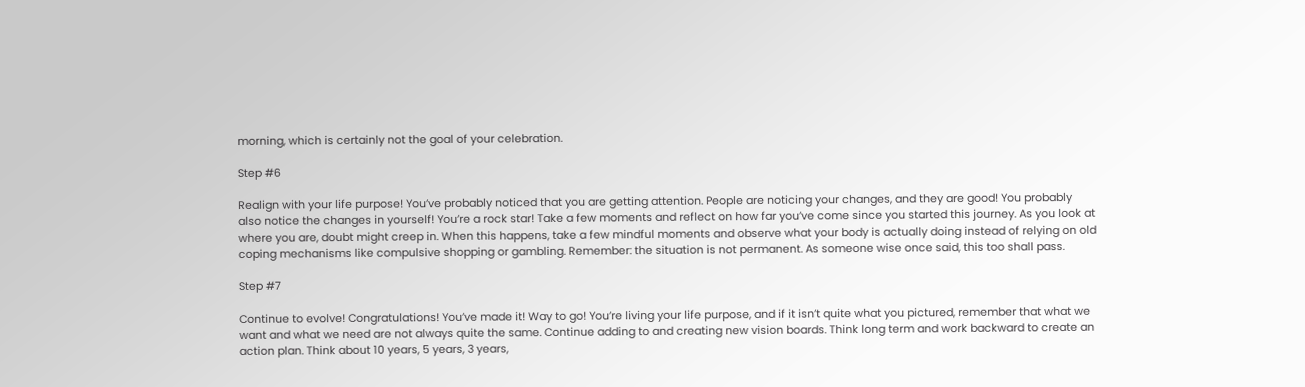morning, which is certainly not the goal of your celebration.

Step #6

Realign with your life purpose! You’ve probably noticed that you are getting attention. People are noticing your changes, and they are good! You probably also notice the changes in yourself! You’re a rock star! Take a few moments and reflect on how far you’ve come since you started this journey. As you look at where you are, doubt might creep in. When this happens, take a few mindful moments and observe what your body is actually doing instead of relying on old coping mechanisms like compulsive shopping or gambling. Remember: the situation is not permanent. As someone wise once said, this too shall pass.

Step #7

Continue to evolve! Congratulations! You’ve made it! Way to go! You’re living your life purpose, and if it isn’t quite what you pictured, remember that what we want and what we need are not always quite the same. Continue adding to and creating new vision boards. Think long term and work backward to create an action plan. Think about 10 years, 5 years, 3 years,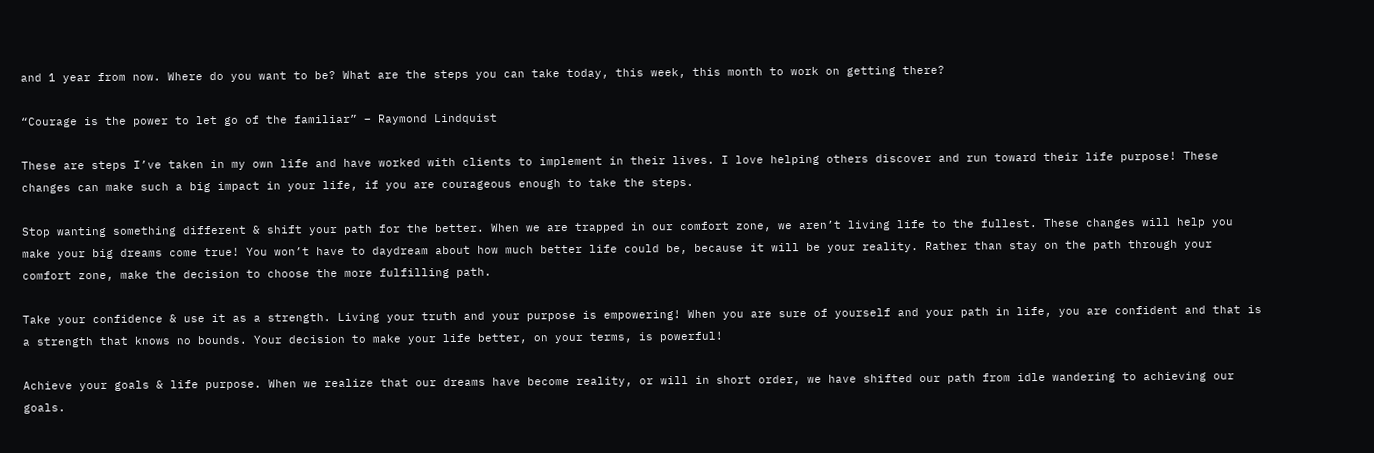and 1 year from now. Where do you want to be? What are the steps you can take today, this week, this month to work on getting there?

“Courage is the power to let go of the familiar” – Raymond Lindquist

These are steps I’ve taken in my own life and have worked with clients to implement in their lives. I love helping others discover and run toward their life purpose! These changes can make such a big impact in your life, if you are courageous enough to take the steps.

Stop wanting something different & shift your path for the better. When we are trapped in our comfort zone, we aren’t living life to the fullest. These changes will help you make your big dreams come true! You won’t have to daydream about how much better life could be, because it will be your reality. Rather than stay on the path through your comfort zone, make the decision to choose the more fulfilling path.

Take your confidence & use it as a strength. Living your truth and your purpose is empowering! When you are sure of yourself and your path in life, you are confident and that is a strength that knows no bounds. Your decision to make your life better, on your terms, is powerful!

Achieve your goals & life purpose. When we realize that our dreams have become reality, or will in short order, we have shifted our path from idle wandering to achieving our goals.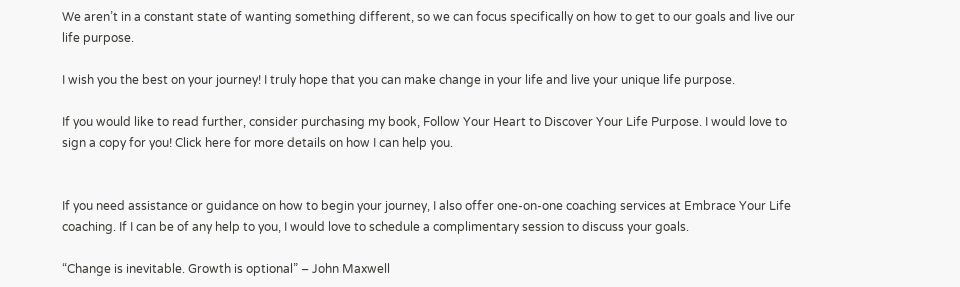We aren’t in a constant state of wanting something different, so we can focus specifically on how to get to our goals and live our life purpose.

I wish you the best on your journey! I truly hope that you can make change in your life and live your unique life purpose.

If you would like to read further, consider purchasing my book, Follow Your Heart to Discover Your Life Purpose. I would love to sign a copy for you! Click here for more details on how I can help you.


If you need assistance or guidance on how to begin your journey, I also offer one-on-one coaching services at Embrace Your Life coaching. If I can be of any help to you, I would love to schedule a complimentary session to discuss your goals.

“Change is inevitable. Growth is optional” – John Maxwell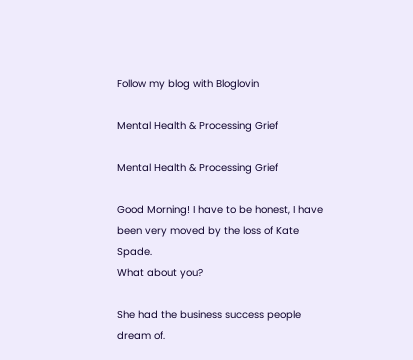Follow my blog with Bloglovin

Mental Health & Processing Grief

Mental Health & Processing Grief

Good Morning! I have to be honest, I have been very moved by the loss of Kate Spade.
What about you?

She had the business success people dream of.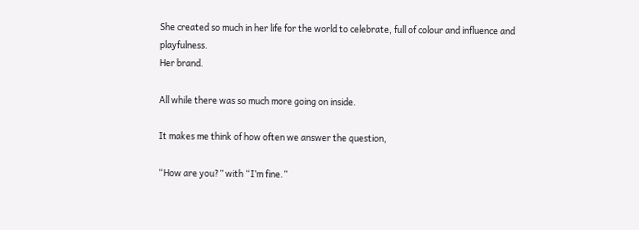She created so much in her life for the world to celebrate, full of colour and influence and playfulness.
Her brand.

All while there was so much more going on inside.

It makes me think of how often we answer the question,

“How are you?” with “I’m fine.”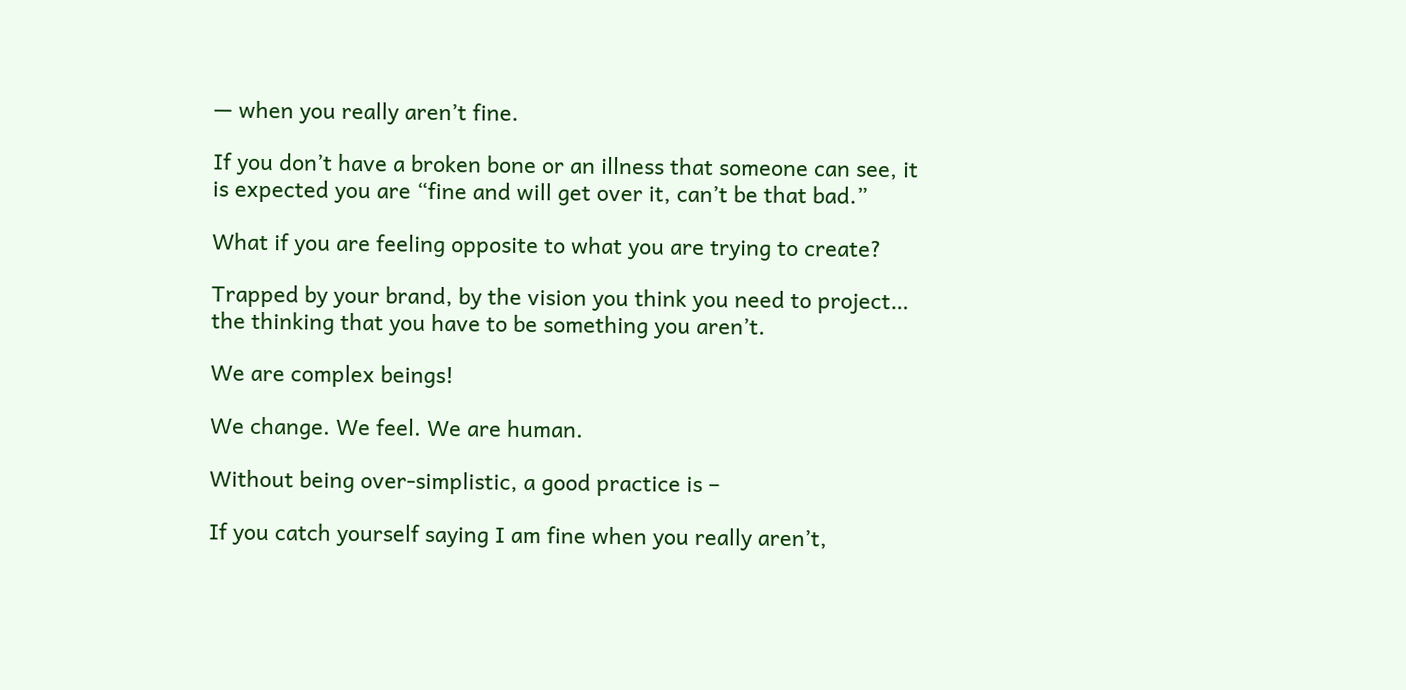— when you really aren’t fine.

If you don’t have a broken bone or an illness that someone can see, it is expected you are “fine and will get over it, can’t be that bad.”

What if you are feeling opposite to what you are trying to create?

Trapped by your brand, by the vision you think you need to project… the thinking that you have to be something you aren’t.

We are complex beings!

We change. We feel. We are human.

Without being over-simplistic, a good practice is –

If you catch yourself saying I am fine when you really aren’t,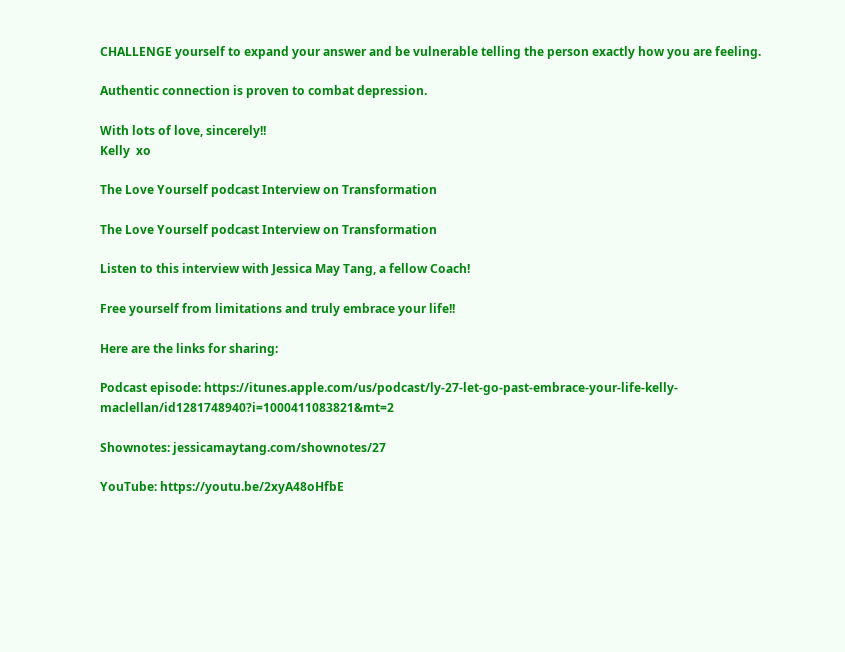CHALLENGE yourself to expand your answer and be vulnerable telling the person exactly how you are feeling.

Authentic connection is proven to combat depression.

With lots of love, sincerely!!
Kelly  xo

The Love Yourself podcast Interview on Transformation

The Love Yourself podcast Interview on Transformation

Listen to this interview with Jessica May Tang, a fellow Coach!

Free yourself from limitations and truly embrace your life!!

Here are the links for sharing:

Podcast episode: https://itunes.apple.com/us/podcast/ly-27-let-go-past-embrace-your-life-kelly-maclellan/id1281748940?i=1000411083821&mt=2

Shownotes: jessicamaytang.com/shownotes/27

YouTube: https://youtu.be/2xyA48oHfbE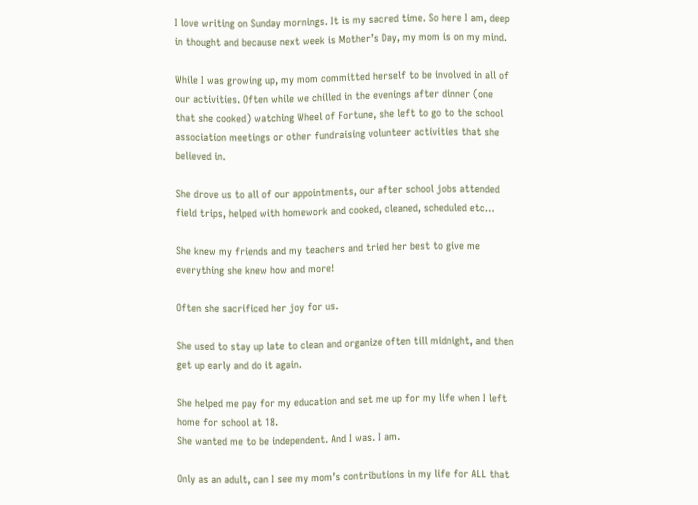I love writing on Sunday mornings. It is my sacred time. So here I am, deep in thought and because next week is Mother’s Day, my mom is on my mind.

While I was growing up, my mom committed herself to be involved in all of our activities. Often while we chilled in the evenings after dinner (one that she cooked) watching Wheel of Fortune, she left to go to the school association meetings or other fundraising volunteer activities that she believed in.

She drove us to all of our appointments, our after school jobs attended field trips, helped with homework and cooked, cleaned, scheduled etc…

She knew my friends and my teachers and tried her best to give me everything she knew how and more!

Often she sacrificed her joy for us.

She used to stay up late to clean and organize often till midnight, and then get up early and do it again.

She helped me pay for my education and set me up for my life when I left home for school at 18.
She wanted me to be independent. And I was. I am.

Only as an adult, can I see my mom’s contributions in my life for ALL that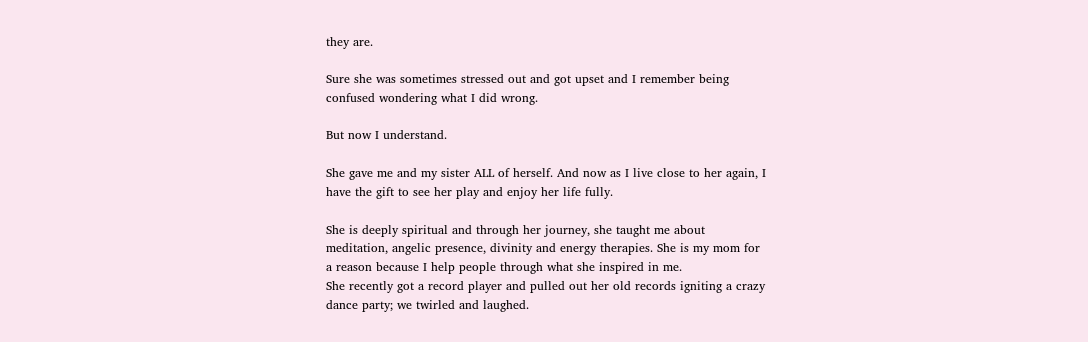they are.

Sure she was sometimes stressed out and got upset and I remember being confused wondering what I did wrong.

But now I understand.

She gave me and my sister ALL of herself. And now as I live close to her again, I have the gift to see her play and enjoy her life fully.

She is deeply spiritual and through her journey, she taught me about meditation, angelic presence, divinity and energy therapies. She is my mom for a reason because I help people through what she inspired in me.
She recently got a record player and pulled out her old records igniting a crazy dance party; we twirled and laughed.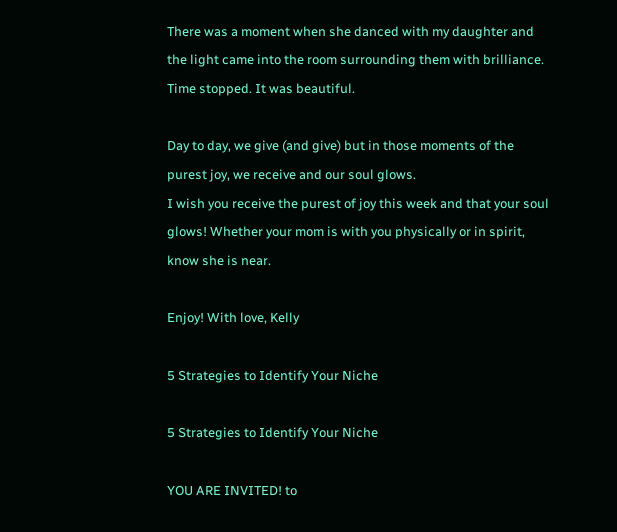There was a moment when she danced with my daughter and the light came into the room surrounding them with brilliance. Time stopped. It was beautiful.

Day to day, we give (and give) but in those moments of the purest joy, we receive and our soul glows.
I wish you receive the purest of joy this week and that your soul glows! Whether your mom is with you physically or in spirit, know she is near.

Enjoy! With love, Kelly

5 Strategies to Identify Your Niche

5 Strategies to Identify Your Niche

YOU ARE INVITED! to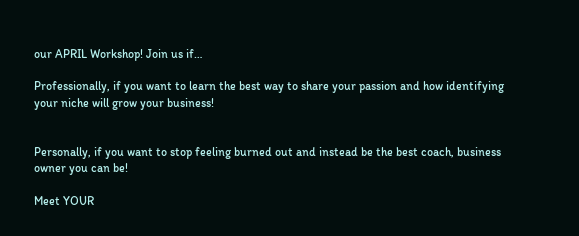our APRIL Workshop! Join us if…

Professionally, if you want to learn the best way to share your passion and how identifying your niche will grow your business!


Personally, if you want to stop feeling burned out and instead be the best coach, business owner you can be!

Meet YOUR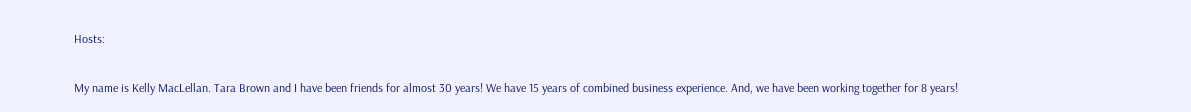Hosts:

My name is Kelly MacLellan. Tara Brown and I have been friends for almost 30 years! We have 15 years of combined business experience. And, we have been working together for 8 years!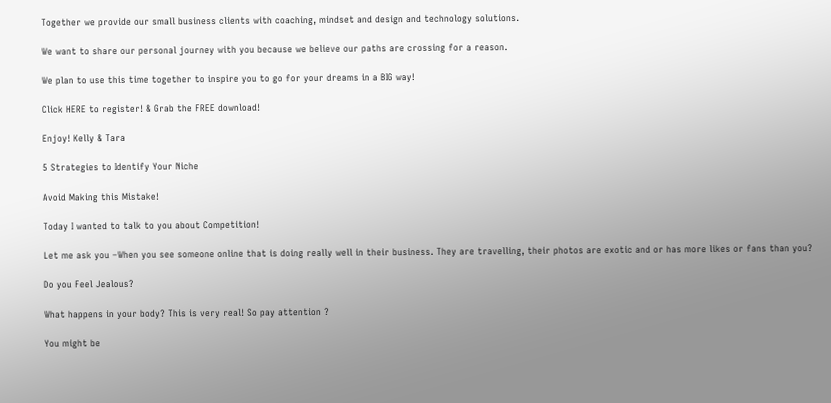Together we provide our small business clients with coaching, mindset and design and technology solutions.

We want to share our personal journey with you because we believe our paths are crossing for a reason.

We plan to use this time together to inspire you to go for your dreams in a BIG way!

Click HERE to register! & Grab the FREE download!

Enjoy! Kelly & Tara

5 Strategies to Identify Your Niche

Avoid Making this Mistake!

Today I wanted to talk to you about Competition!

Let me ask you –When you see someone online that is doing really well in their business. They are travelling, their photos are exotic and or has more likes or fans than you?

Do you Feel Jealous?

What happens in your body? This is very real! So pay attention ?

You might be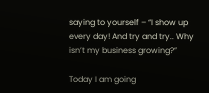saying to yourself – “I show up every day! And try and try.. Why isn’t my business growing?”

Today I am going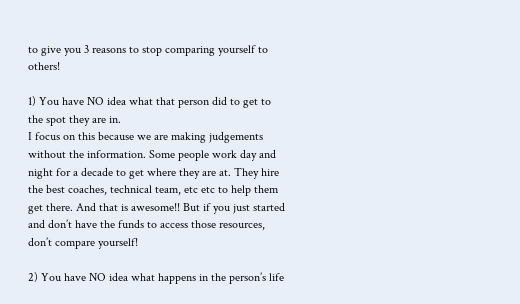to give you 3 reasons to stop comparing yourself to others!

1) You have NO idea what that person did to get to the spot they are in.
I focus on this because we are making judgements without the information. Some people work day and night for a decade to get where they are at. They hire the best coaches, technical team, etc etc to help them get there. And that is awesome!! But if you just started and don’t have the funds to access those resources, don’t compare yourself!

2) You have NO idea what happens in the person’s life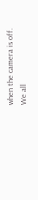when the camera is off.
We all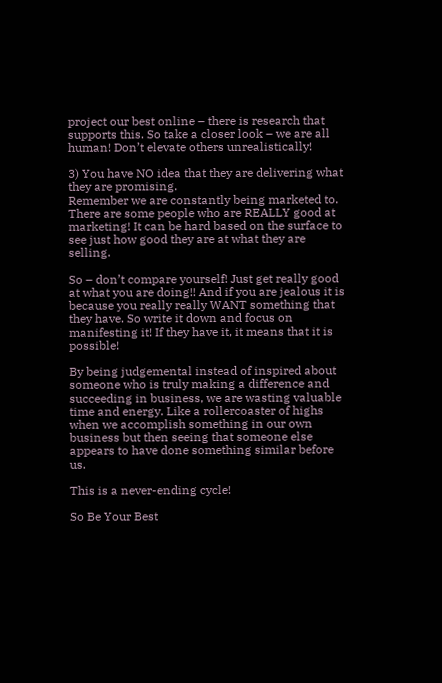project our best online – there is research that supports this. So take a closer look – we are all human! Don’t elevate others unrealistically!

3) You have NO idea that they are delivering what they are promising.
Remember we are constantly being marketed to. There are some people who are REALLY good at marketing! It can be hard based on the surface to see just how good they are at what they are selling.

So – don’t compare yourself! Just get really good at what you are doing!! And if you are jealous it is because you really really WANT something that they have. So write it down and focus on manifesting it! If they have it, it means that it is possible!

By being judgemental instead of inspired about someone who is truly making a difference and succeeding in business, we are wasting valuable time and energy. Like a rollercoaster of highs when we accomplish something in our own business but then seeing that someone else appears to have done something similar before us.

This is a never-ending cycle!

So Be Your Best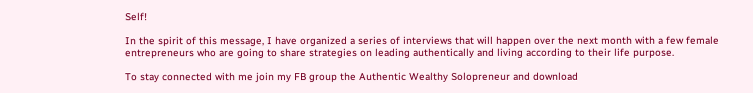Self!

In the spirit of this message, I have organized a series of interviews that will happen over the next month with a few female entrepreneurs who are going to share strategies on leading authentically and living according to their life purpose.

To stay connected with me join my FB group the Authentic Wealthy Solopreneur and download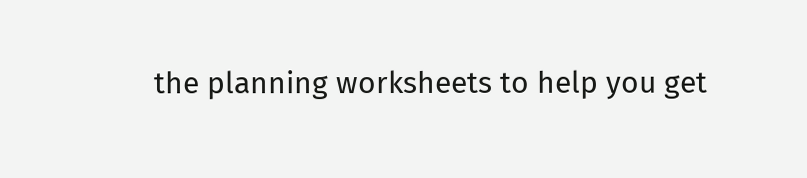the planning worksheets to help you get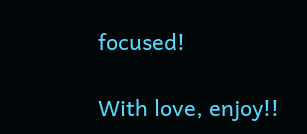focused!

With love, enjoy!!